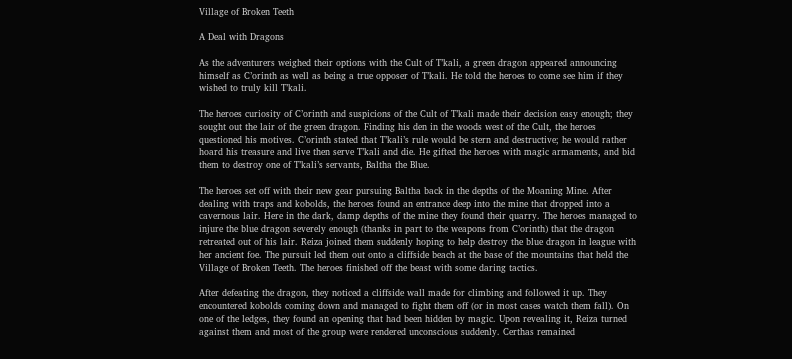Village of Broken Teeth

A Deal with Dragons

As the adventurers weighed their options with the Cult of T’kali, a green dragon appeared announcing himself as C’orinth as well as being a true opposer of T’kali. He told the heroes to come see him if they wished to truly kill T’kali.

The heroes curiosity of C’orinth and suspicions of the Cult of T’kali made their decision easy enough; they sought out the lair of the green dragon. Finding his den in the woods west of the Cult, the heroes questioned his motives. C’orinth stated that T’kali’s rule would be stern and destructive; he would rather hoard his treasure and live then serve T’kali and die. He gifted the heroes with magic armaments, and bid them to destroy one of T’kali’s servants, Baltha the Blue.

The heroes set off with their new gear pursuing Baltha back in the depths of the Moaning Mine. After dealing with traps and kobolds, the heroes found an entrance deep into the mine that dropped into a cavernous lair. Here in the dark, damp depths of the mine they found their quarry. The heroes managed to injure the blue dragon severely enough (thanks in part to the weapons from C’orinth) that the dragon retreated out of his lair. Reiza joined them suddenly hoping to help destroy the blue dragon in league with her ancient foe. The pursuit led them out onto a cliffside beach at the base of the mountains that held the Village of Broken Teeth. The heroes finished off the beast with some daring tactics.

After defeating the dragon, they noticed a cliffside wall made for climbing and followed it up. They encountered kobolds coming down and managed to fight them off (or in most cases watch them fall). On one of the ledges, they found an opening that had been hidden by magic. Upon revealing it, Reiza turned against them and most of the group were rendered unconscious suddenly. Certhas remained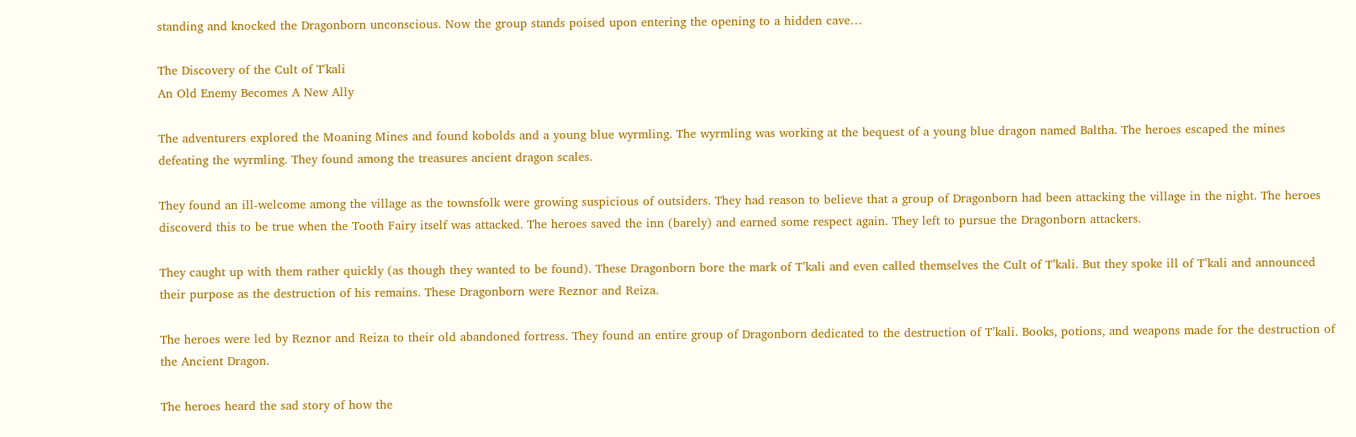standing and knocked the Dragonborn unconscious. Now the group stands poised upon entering the opening to a hidden cave…

The Discovery of the Cult of T'kali
An Old Enemy Becomes A New Ally

The adventurers explored the Moaning Mines and found kobolds and a young blue wyrmling. The wyrmling was working at the bequest of a young blue dragon named Baltha. The heroes escaped the mines defeating the wyrmling. They found among the treasures ancient dragon scales.

They found an ill-welcome among the village as the townsfolk were growing suspicious of outsiders. They had reason to believe that a group of Dragonborn had been attacking the village in the night. The heroes discoverd this to be true when the Tooth Fairy itself was attacked. The heroes saved the inn (barely) and earned some respect again. They left to pursue the Dragonborn attackers.

They caught up with them rather quickly (as though they wanted to be found). These Dragonborn bore the mark of T’kali and even called themselves the Cult of T’kali. But they spoke ill of T’kali and announced their purpose as the destruction of his remains. These Dragonborn were Reznor and Reiza.

The heroes were led by Reznor and Reiza to their old abandoned fortress. They found an entire group of Dragonborn dedicated to the destruction of T’kali. Books, potions, and weapons made for the destruction of the Ancient Dragon.

The heroes heard the sad story of how the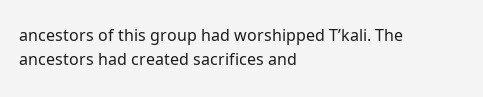ancestors of this group had worshipped T’kali. The ancestors had created sacrifices and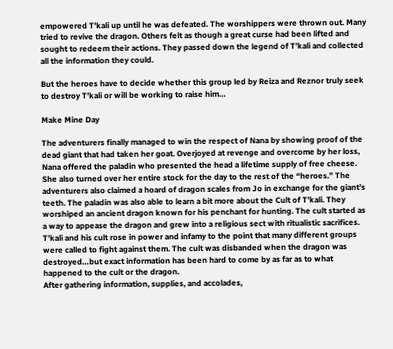empowered T’kali up until he was defeated. The worshippers were thrown out. Many tried to revive the dragon. Others felt as though a great curse had been lifted and sought to redeem their actions. They passed down the legend of T’kali and collected all the information they could.

But the heroes have to decide whether this group led by Reiza and Reznor truly seek to destroy T’kali or will be working to raise him…

Make Mine Day

The adventurers finally managed to win the respect of Nana by showing proof of the dead giant that had taken her goat. Overjoyed at revenge and overcome by her loss, Nana offered the paladin who presented the head a lifetime supply of free cheese. She also turned over her entire stock for the day to the rest of the “heroes.” The adventurers also claimed a hoard of dragon scales from Jo in exchange for the giant’s teeth. The paladin was also able to learn a bit more about the Cult of T’kali. They worshiped an ancient dragon known for his penchant for hunting. The cult started as a way to appease the dragon and grew into a religious sect with ritualistic sacrifices. T’kali and his cult rose in power and infamy to the point that many different groups were called to fight against them. The cult was disbanded when the dragon was destroyed…but exact information has been hard to come by as far as to what happened to the cult or the dragon.
After gathering information, supplies, and accolades,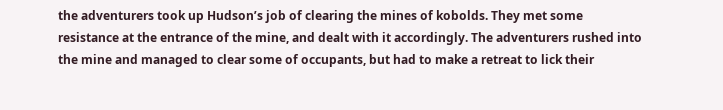the adventurers took up Hudson’s job of clearing the mines of kobolds. They met some resistance at the entrance of the mine, and dealt with it accordingly. The adventurers rushed into the mine and managed to clear some of occupants, but had to make a retreat to lick their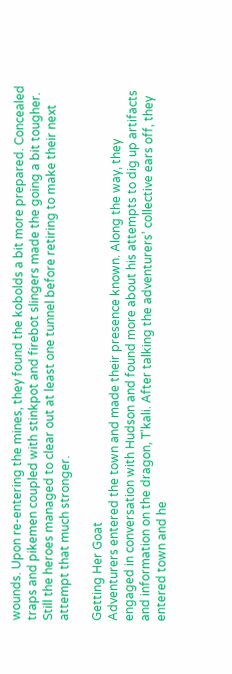wounds. Upon re-entering the mines, they found the kobolds a bit more prepared. Concealed traps and pikemen coupled with stinkpot and firebot slingers made the going a bit tougher. Still the heroes managed to clear out at least one tunnel before retiring to make their next attempt that much stronger.

Getting Her Goat
Adventurers entered the town and made their presence known. Along the way, they engaged in conversation with Hudson and found more about his attempts to dig up artifacts and information on the dragon, T’kali. After talking the adventurers’ collective ears off, they entered town and he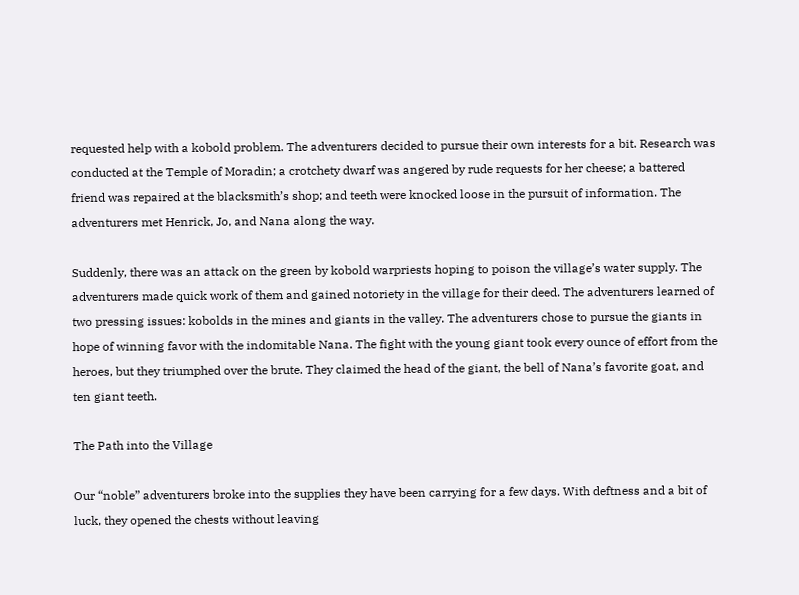requested help with a kobold problem. The adventurers decided to pursue their own interests for a bit. Research was conducted at the Temple of Moradin; a crotchety dwarf was angered by rude requests for her cheese; a battered friend was repaired at the blacksmith’s shop; and teeth were knocked loose in the pursuit of information. The adventurers met Henrick, Jo, and Nana along the way.

Suddenly, there was an attack on the green by kobold warpriests hoping to poison the village’s water supply. The adventurers made quick work of them and gained notoriety in the village for their deed. The adventurers learned of two pressing issues: kobolds in the mines and giants in the valley. The adventurers chose to pursue the giants in hope of winning favor with the indomitable Nana. The fight with the young giant took every ounce of effort from the heroes, but they triumphed over the brute. They claimed the head of the giant, the bell of Nana’s favorite goat, and ten giant teeth.

The Path into the Village

Our “noble” adventurers broke into the supplies they have been carrying for a few days. With deftness and a bit of luck, they opened the chests without leaving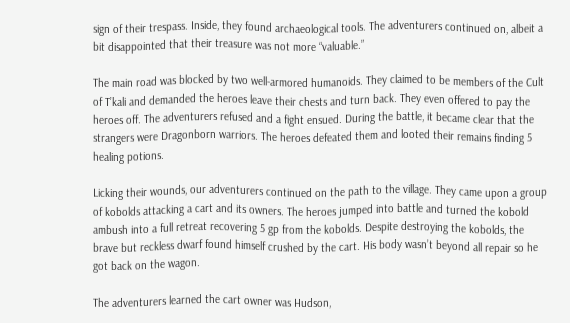sign of their trespass. Inside, they found archaeological tools. The adventurers continued on, albeit a bit disappointed that their treasure was not more “valuable.”

The main road was blocked by two well-armored humanoids. They claimed to be members of the Cult of T’kali and demanded the heroes leave their chests and turn back. They even offered to pay the heroes off. The adventurers refused and a fight ensued. During the battle, it became clear that the strangers were Dragonborn warriors. The heroes defeated them and looted their remains finding 5 healing potions.

Licking their wounds, our adventurers continued on the path to the village. They came upon a group of kobolds attacking a cart and its owners. The heroes jumped into battle and turned the kobold ambush into a full retreat recovering 5 gp from the kobolds. Despite destroying the kobolds, the brave but reckless dwarf found himself crushed by the cart. His body wasn’t beyond all repair so he got back on the wagon.

The adventurers learned the cart owner was Hudson,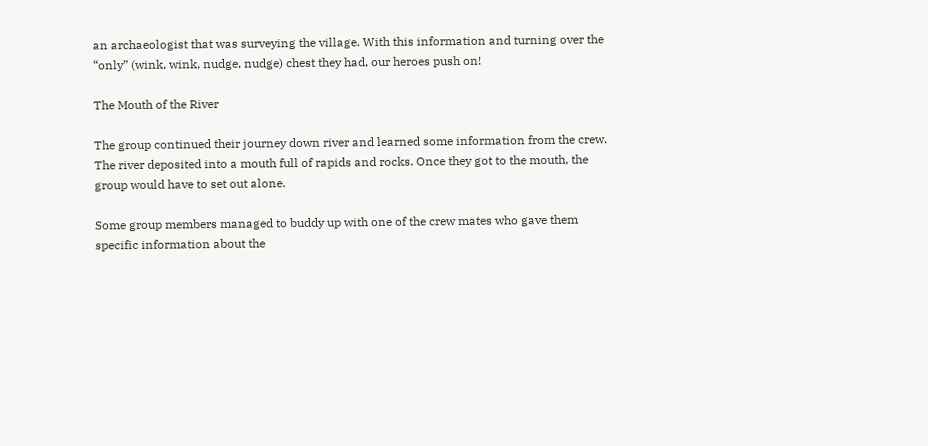an archaeologist that was surveying the village. With this information and turning over the “only” (wink, wink, nudge, nudge) chest they had, our heroes push on!

The Mouth of the River

The group continued their journey down river and learned some information from the crew. The river deposited into a mouth full of rapids and rocks. Once they got to the mouth, the group would have to set out alone.

Some group members managed to buddy up with one of the crew mates who gave them specific information about the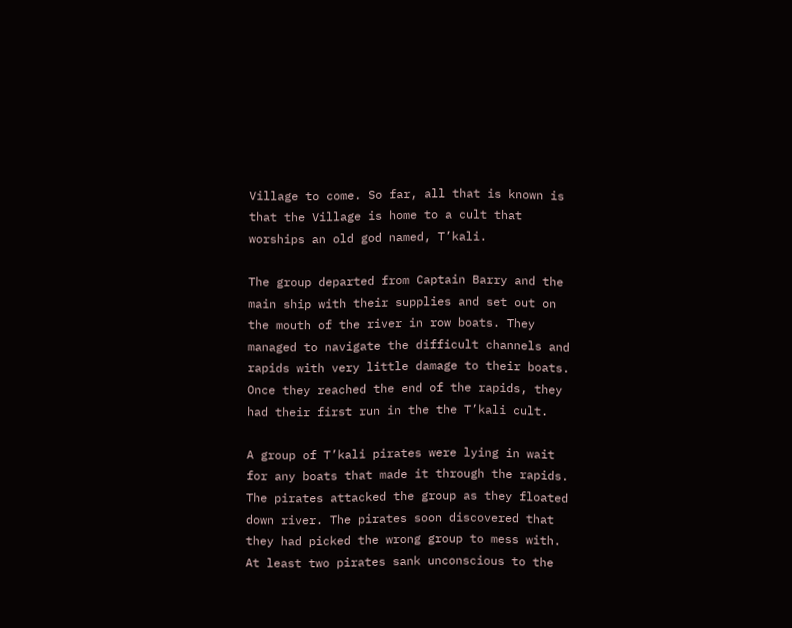Village to come. So far, all that is known is that the Village is home to a cult that worships an old god named, T’kali.

The group departed from Captain Barry and the main ship with their supplies and set out on the mouth of the river in row boats. They managed to navigate the difficult channels and rapids with very little damage to their boats. Once they reached the end of the rapids, they had their first run in the the T’kali cult.

A group of T’kali pirates were lying in wait for any boats that made it through the rapids. The pirates attacked the group as they floated down river. The pirates soon discovered that they had picked the wrong group to mess with. At least two pirates sank unconscious to the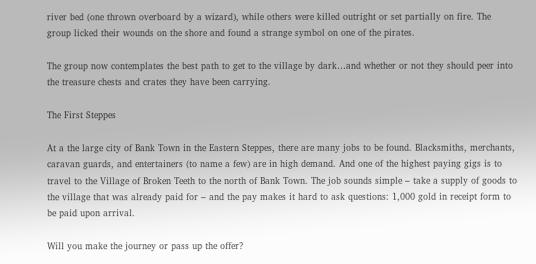river bed (one thrown overboard by a wizard), while others were killed outright or set partially on fire. The group licked their wounds on the shore and found a strange symbol on one of the pirates.

The group now contemplates the best path to get to the village by dark…and whether or not they should peer into the treasure chests and crates they have been carrying.

The First Steppes

At a the large city of Bank Town in the Eastern Steppes, there are many jobs to be found. Blacksmiths, merchants, caravan guards, and entertainers (to name a few) are in high demand. And one of the highest paying gigs is to travel to the Village of Broken Teeth to the north of Bank Town. The job sounds simple – take a supply of goods to the village that was already paid for – and the pay makes it hard to ask questions: 1,000 gold in receipt form to be paid upon arrival.

Will you make the journey or pass up the offer?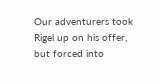Our adventurers took Rigel up on his offer, but forced into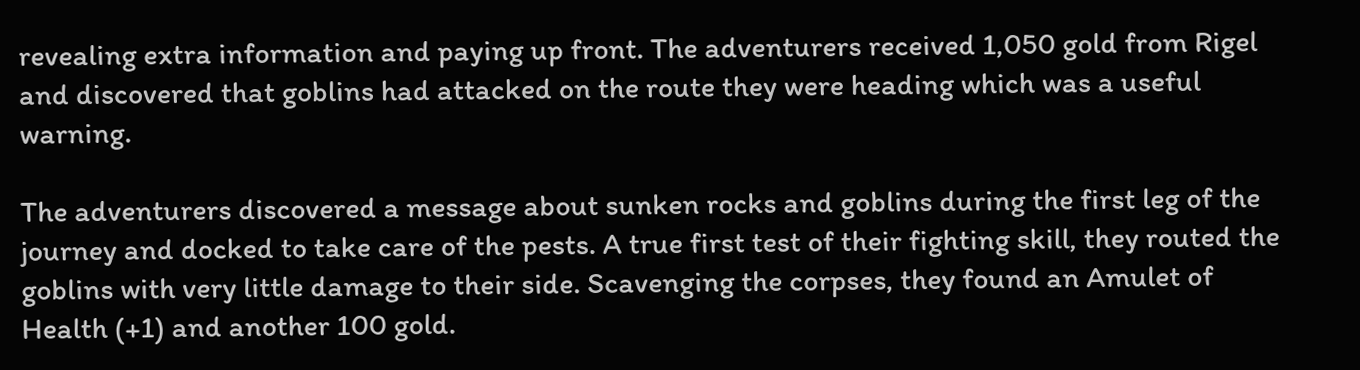revealing extra information and paying up front. The adventurers received 1,050 gold from Rigel and discovered that goblins had attacked on the route they were heading which was a useful warning.

The adventurers discovered a message about sunken rocks and goblins during the first leg of the journey and docked to take care of the pests. A true first test of their fighting skill, they routed the goblins with very little damage to their side. Scavenging the corpses, they found an Amulet of Health (+1) and another 100 gold.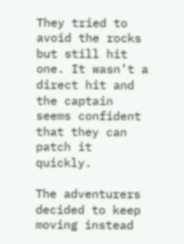They tried to avoid the rocks but still hit one. It wasn’t a direct hit and the captain seems confident that they can patch it quickly.

The adventurers decided to keep moving instead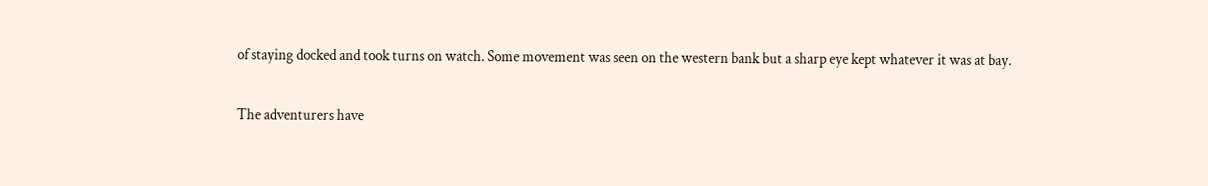of staying docked and took turns on watch. Some movement was seen on the western bank but a sharp eye kept whatever it was at bay.

The adventurers have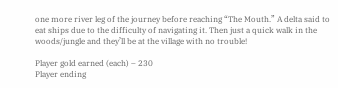one more river leg of the journey before reaching “The Mouth.” A delta said to eat ships due to the difficulty of navigating it. Then just a quick walk in the woods/jungle and they’ll be at the village with no trouble!

Player gold earned (each) – 230
Player ending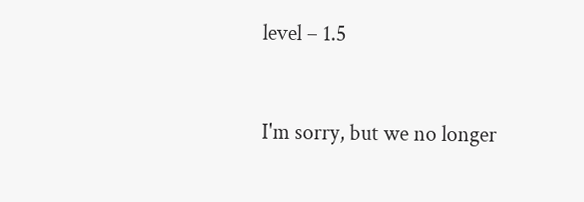level – 1.5


I'm sorry, but we no longer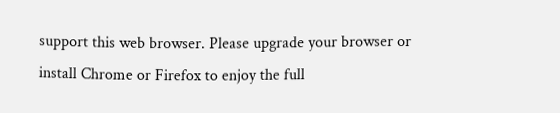support this web browser. Please upgrade your browser or install Chrome or Firefox to enjoy the full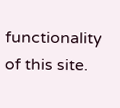functionality of this site.